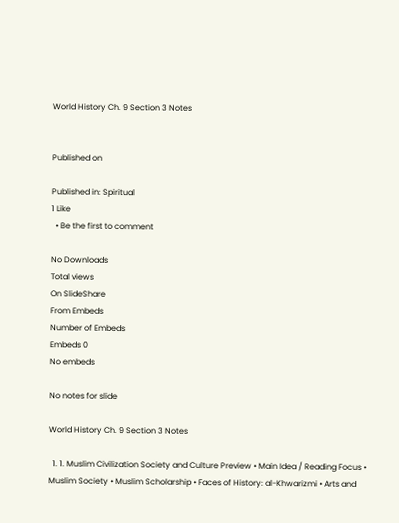World History Ch. 9 Section 3 Notes


Published on

Published in: Spiritual
1 Like
  • Be the first to comment

No Downloads
Total views
On SlideShare
From Embeds
Number of Embeds
Embeds 0
No embeds

No notes for slide

World History Ch. 9 Section 3 Notes

  1. 1. Muslim Civilization Society and Culture Preview • Main Idea / Reading Focus • Muslim Society • Muslim Scholarship • Faces of History: al-Khwarizmi • Arts and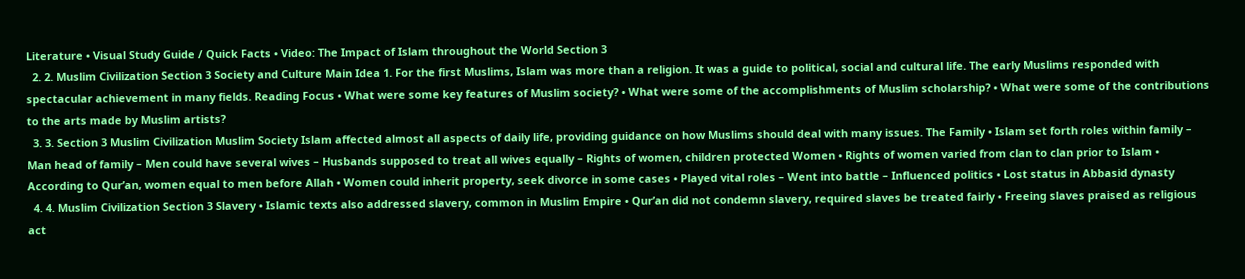Literature • Visual Study Guide / Quick Facts • Video: The Impact of Islam throughout the World Section 3
  2. 2. Muslim Civilization Section 3 Society and Culture Main Idea 1. For the first Muslims, Islam was more than a religion. It was a guide to political, social and cultural life. The early Muslims responded with spectacular achievement in many fields. Reading Focus • What were some key features of Muslim society? • What were some of the accomplishments of Muslim scholarship? • What were some of the contributions to the arts made by Muslim artists?
  3. 3. Section 3 Muslim Civilization Muslim Society Islam affected almost all aspects of daily life, providing guidance on how Muslims should deal with many issues. The Family • Islam set forth roles within family – Man head of family – Men could have several wives – Husbands supposed to treat all wives equally – Rights of women, children protected Women • Rights of women varied from clan to clan prior to Islam • According to Qur’an, women equal to men before Allah • Women could inherit property, seek divorce in some cases • Played vital roles – Went into battle – Influenced politics • Lost status in Abbasid dynasty
  4. 4. Muslim Civilization Section 3 Slavery • Islamic texts also addressed slavery, common in Muslim Empire • Qur’an did not condemn slavery, required slaves be treated fairly • Freeing slaves praised as religious act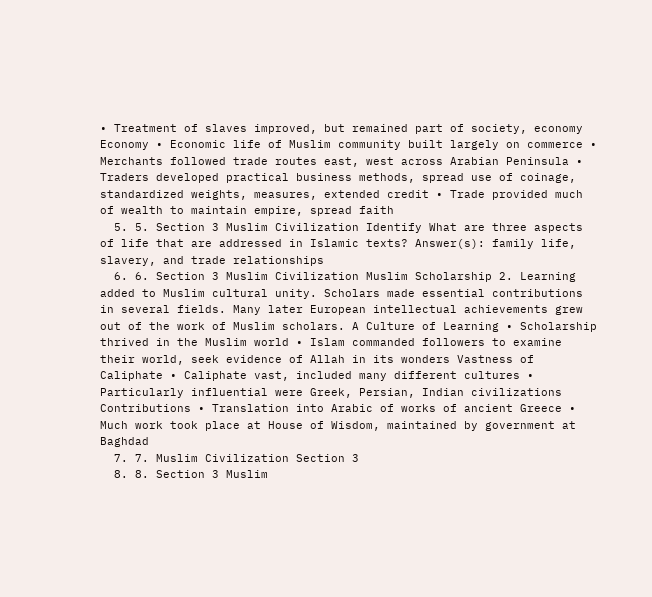• Treatment of slaves improved, but remained part of society, economy Economy • Economic life of Muslim community built largely on commerce • Merchants followed trade routes east, west across Arabian Peninsula • Traders developed practical business methods, spread use of coinage, standardized weights, measures, extended credit • Trade provided much of wealth to maintain empire, spread faith
  5. 5. Section 3 Muslim Civilization Identify What are three aspects of life that are addressed in Islamic texts? Answer(s): family life, slavery, and trade relationships
  6. 6. Section 3 Muslim Civilization Muslim Scholarship 2. Learning added to Muslim cultural unity. Scholars made essential contributions in several fields. Many later European intellectual achievements grew out of the work of Muslim scholars. A Culture of Learning • Scholarship thrived in the Muslim world • Islam commanded followers to examine their world, seek evidence of Allah in its wonders Vastness of Caliphate • Caliphate vast, included many different cultures • Particularly influential were Greek, Persian, Indian civilizations Contributions • Translation into Arabic of works of ancient Greece • Much work took place at House of Wisdom, maintained by government at Baghdad
  7. 7. Muslim Civilization Section 3
  8. 8. Section 3 Muslim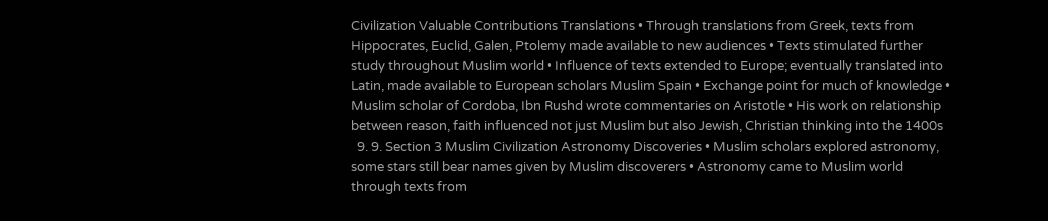Civilization Valuable Contributions Translations • Through translations from Greek, texts from Hippocrates, Euclid, Galen, Ptolemy made available to new audiences • Texts stimulated further study throughout Muslim world • Influence of texts extended to Europe; eventually translated into Latin, made available to European scholars Muslim Spain • Exchange point for much of knowledge • Muslim scholar of Cordoba, Ibn Rushd wrote commentaries on Aristotle • His work on relationship between reason, faith influenced not just Muslim but also Jewish, Christian thinking into the 1400s
  9. 9. Section 3 Muslim Civilization Astronomy Discoveries • Muslim scholars explored astronomy, some stars still bear names given by Muslim discoverers • Astronomy came to Muslim world through texts from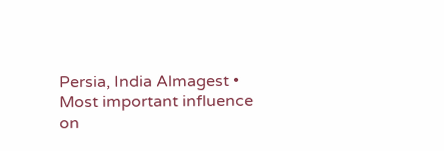Persia, India Almagest • Most important influence on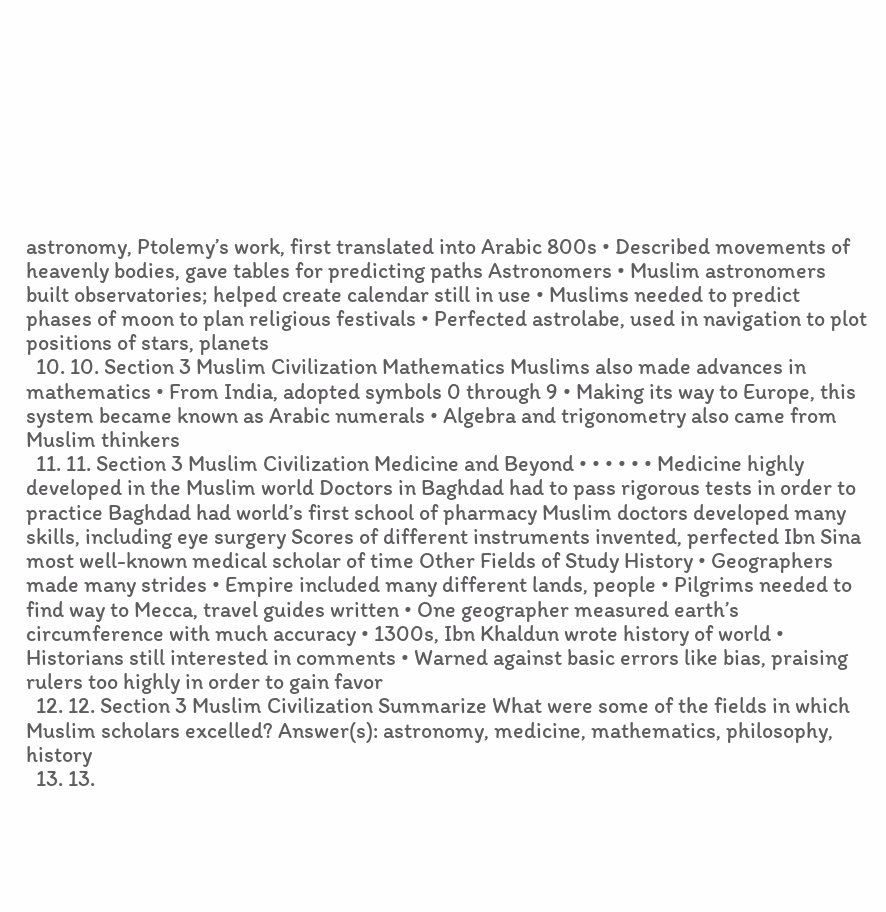astronomy, Ptolemy’s work, first translated into Arabic 800s • Described movements of heavenly bodies, gave tables for predicting paths Astronomers • Muslim astronomers built observatories; helped create calendar still in use • Muslims needed to predict phases of moon to plan religious festivals • Perfected astrolabe, used in navigation to plot positions of stars, planets
  10. 10. Section 3 Muslim Civilization Mathematics Muslims also made advances in mathematics • From India, adopted symbols 0 through 9 • Making its way to Europe, this system became known as Arabic numerals • Algebra and trigonometry also came from Muslim thinkers
  11. 11. Section 3 Muslim Civilization Medicine and Beyond • • • • • • Medicine highly developed in the Muslim world Doctors in Baghdad had to pass rigorous tests in order to practice Baghdad had world’s first school of pharmacy Muslim doctors developed many skills, including eye surgery Scores of different instruments invented, perfected Ibn Sina most well-known medical scholar of time Other Fields of Study History • Geographers made many strides • Empire included many different lands, people • Pilgrims needed to find way to Mecca, travel guides written • One geographer measured earth’s circumference with much accuracy • 1300s, Ibn Khaldun wrote history of world • Historians still interested in comments • Warned against basic errors like bias, praising rulers too highly in order to gain favor
  12. 12. Section 3 Muslim Civilization Summarize What were some of the fields in which Muslim scholars excelled? Answer(s): astronomy, medicine, mathematics, philosophy, history
  13. 13.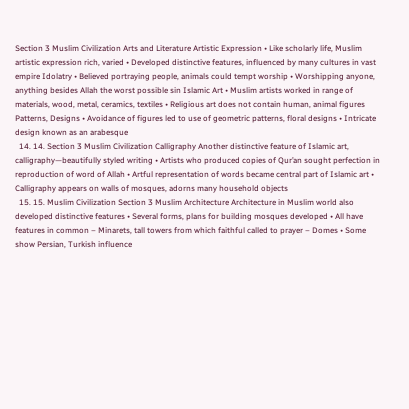Section 3 Muslim Civilization Arts and Literature Artistic Expression • Like scholarly life, Muslim artistic expression rich, varied • Developed distinctive features, influenced by many cultures in vast empire Idolatry • Believed portraying people, animals could tempt worship • Worshipping anyone, anything besides Allah the worst possible sin Islamic Art • Muslim artists worked in range of materials, wood, metal, ceramics, textiles • Religious art does not contain human, animal figures Patterns, Designs • Avoidance of figures led to use of geometric patterns, floral designs • Intricate design known as an arabesque
  14. 14. Section 3 Muslim Civilization Calligraphy Another distinctive feature of Islamic art, calligraphy—beautifully styled writing • Artists who produced copies of Qur’an sought perfection in reproduction of word of Allah • Artful representation of words became central part of Islamic art • Calligraphy appears on walls of mosques, adorns many household objects
  15. 15. Muslim Civilization Section 3 Muslim Architecture Architecture in Muslim world also developed distinctive features • Several forms, plans for building mosques developed • All have features in common – Minarets, tall towers from which faithful called to prayer – Domes • Some show Persian, Turkish influence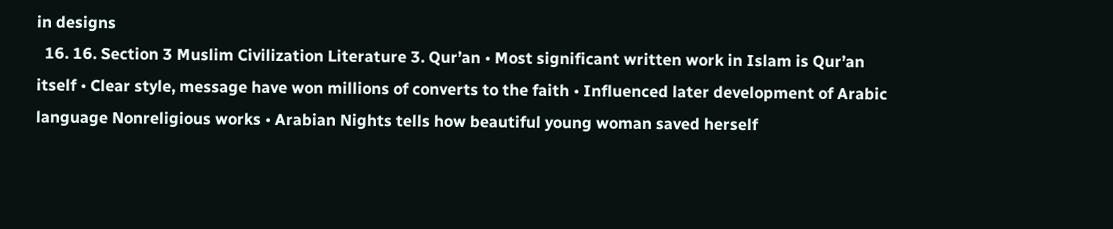in designs
  16. 16. Section 3 Muslim Civilization Literature 3. Qur’an • Most significant written work in Islam is Qur’an itself • Clear style, message have won millions of converts to the faith • Influenced later development of Arabic language Nonreligious works • Arabian Nights tells how beautiful young woman saved herself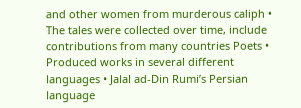and other women from murderous caliph • The tales were collected over time, include contributions from many countries Poets • Produced works in several different languages • Jalal ad-Din Rumi’s Persian language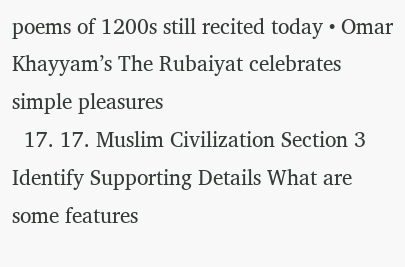poems of 1200s still recited today • Omar Khayyam’s The Rubaiyat celebrates simple pleasures
  17. 17. Muslim Civilization Section 3 Identify Supporting Details What are some features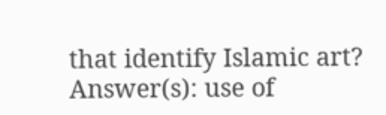that identify Islamic art? Answer(s): use of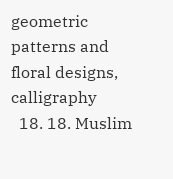geometric patterns and floral designs, calligraphy
  18. 18. Muslim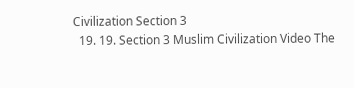Civilization Section 3
  19. 19. Section 3 Muslim Civilization Video The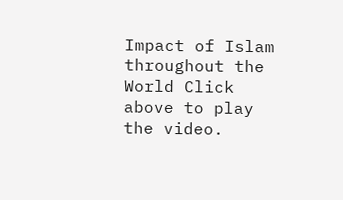Impact of Islam throughout the World Click above to play the video.